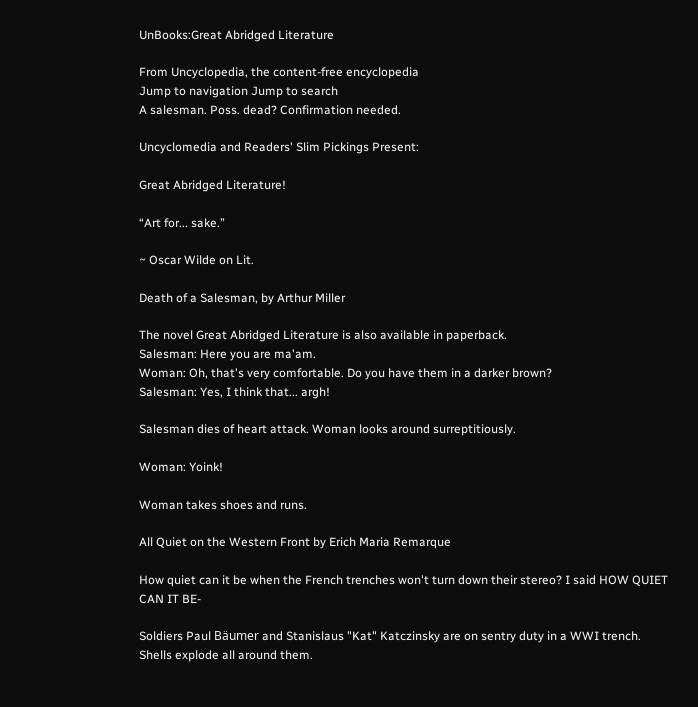UnBooks:Great Abridged Literature

From Uncyclopedia, the content-free encyclopedia
Jump to navigation Jump to search
A salesman. Poss. dead? Confirmation needed.

Uncyclomedia and Readers' Slim Pickings Present:

Great Abridged Literature!

“Art for... sake.”

~ Oscar Wilde on Lit.

Death of a Salesman, by Arthur Miller

The novel Great Abridged Literature is also available in paperback.
Salesman: Here you are ma'am.
Woman: Oh, that's very comfortable. Do you have them in a darker brown?
Salesman: Yes, I think that... argh!

Salesman dies of heart attack. Woman looks around surreptitiously.

Woman: Yoink!

Woman takes shoes and runs.

All Quiet on the Western Front by Erich Maria Remarque

How quiet can it be when the French trenches won't turn down their stereo? I said HOW QUIET CAN IT BE-

Soldiers Paul Bäumer and Stanislaus "Kat" Katczinsky are on sentry duty in a WWI trench. Shells explode all around them.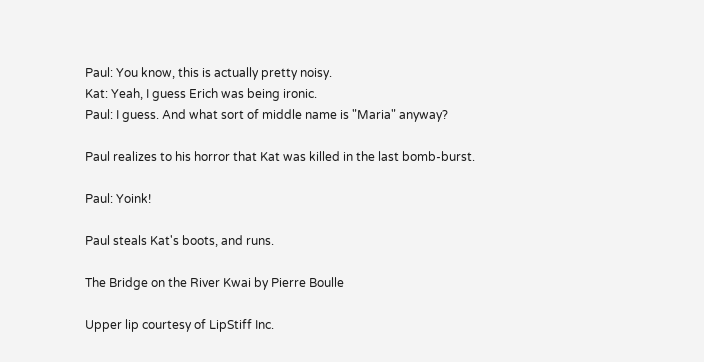Paul: You know, this is actually pretty noisy.
Kat: Yeah, I guess Erich was being ironic.
Paul: I guess. And what sort of middle name is "Maria" anyway?

Paul realizes to his horror that Kat was killed in the last bomb-burst.

Paul: Yoink!

Paul steals Kat's boots, and runs.

The Bridge on the River Kwai by Pierre Boulle

Upper lip courtesy of LipStiff Inc.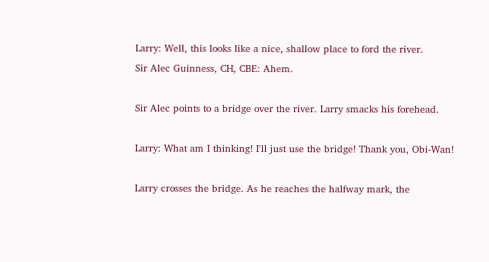Larry: Well, this looks like a nice, shallow place to ford the river.
Sir Alec Guinness, CH, CBE: Ahem.

Sir Alec points to a bridge over the river. Larry smacks his forehead.

Larry: What am I thinking! I'll just use the bridge! Thank you, Obi-Wan!

Larry crosses the bridge. As he reaches the halfway mark, the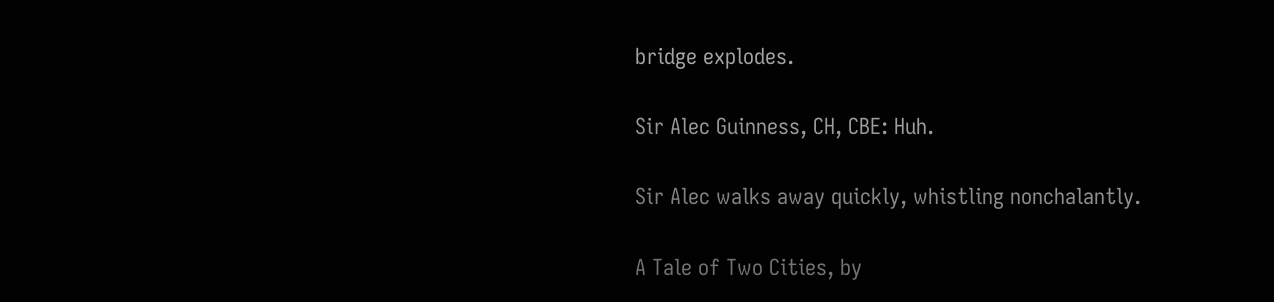bridge explodes.

Sir Alec Guinness, CH, CBE: Huh.

Sir Alec walks away quickly, whistling nonchalantly.

A Tale of Two Cities, by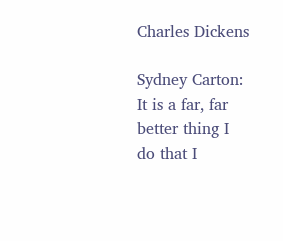Charles Dickens

Sydney Carton: It is a far, far better thing I do that I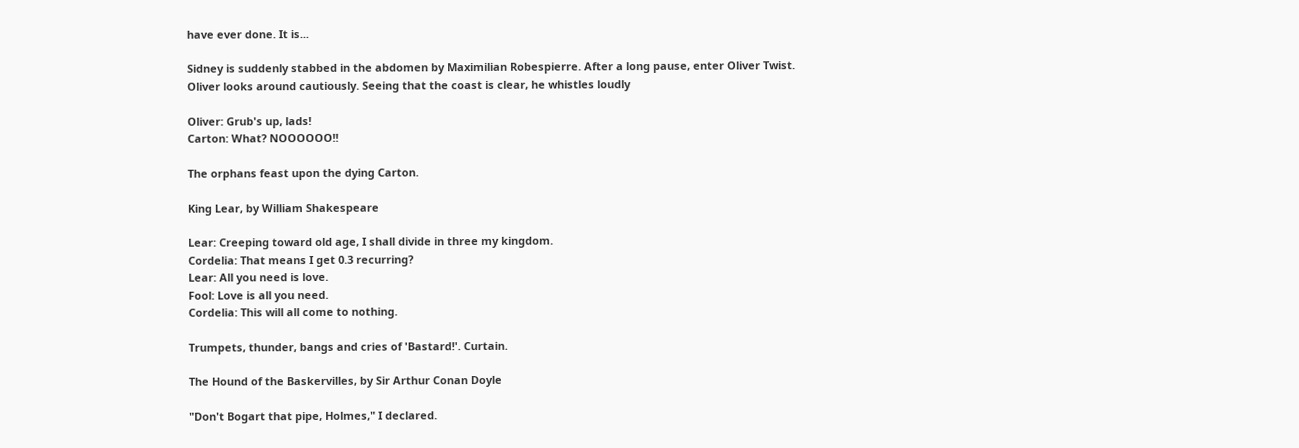have ever done. It is...

Sidney is suddenly stabbed in the abdomen by Maximilian Robespierre. After a long pause, enter Oliver Twist. Oliver looks around cautiously. Seeing that the coast is clear, he whistles loudly

Oliver: Grub's up, lads!
Carton: What? NOOOOOO!!

The orphans feast upon the dying Carton.

King Lear, by William Shakespeare

Lear: Creeping toward old age, I shall divide in three my kingdom.
Cordelia: That means I get 0.3 recurring?
Lear: All you need is love.
Fool: Love is all you need.
Cordelia: This will all come to nothing.

Trumpets, thunder, bangs and cries of 'Bastard!'. Curtain.

The Hound of the Baskervilles, by Sir Arthur Conan Doyle

"Don't Bogart that pipe, Holmes," I declared.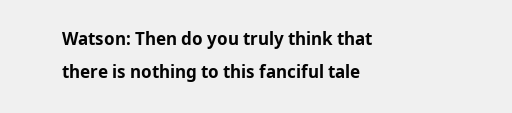Watson: Then do you truly think that there is nothing to this fanciful tale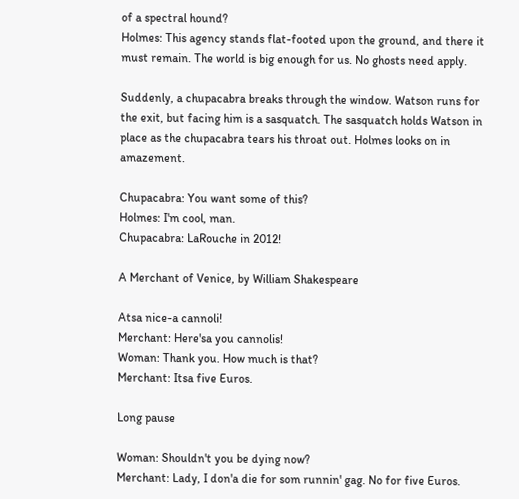of a spectral hound?
Holmes: This agency stands flat-footed upon the ground, and there it must remain. The world is big enough for us. No ghosts need apply.

Suddenly, a chupacabra breaks through the window. Watson runs for the exit, but facing him is a sasquatch. The sasquatch holds Watson in place as the chupacabra tears his throat out. Holmes looks on in amazement.

Chupacabra: You want some of this?
Holmes: I'm cool, man.
Chupacabra: LaRouche in 2012!

A Merchant of Venice, by William Shakespeare

Atsa nice-a cannoli!
Merchant: Here'sa you cannolis!
Woman: Thank you. How much is that?
Merchant: Itsa five Euros.

Long pause

Woman: Shouldn't you be dying now?
Merchant: Lady, I don'a die for som runnin' gag. No for five Euros.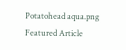Potatohead aqua.png Featured Article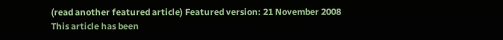(read another featured article) Featured version: 21 November 2008
This article has been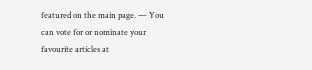featured on the main page. — You can vote for or nominate your favourite articles at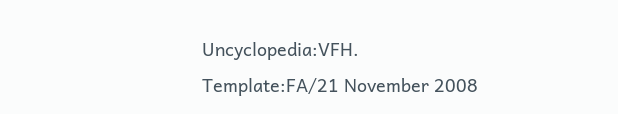Uncyclopedia:VFH.
Template:FA/21 November 2008